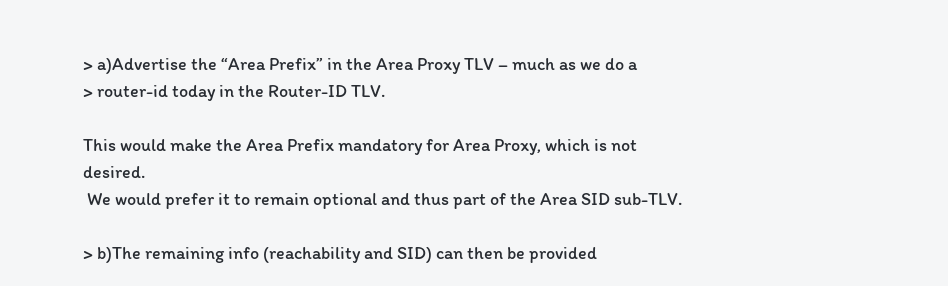> a)Advertise the “Area Prefix” in the Area Proxy TLV – much as we do a
> router-id today in the Router-ID TLV.

This would make the Area Prefix mandatory for Area Proxy, which is not desired.
 We would prefer it to remain optional and thus part of the Area SID sub-TLV.

> b)The remaining info (reachability and SID) can then be provided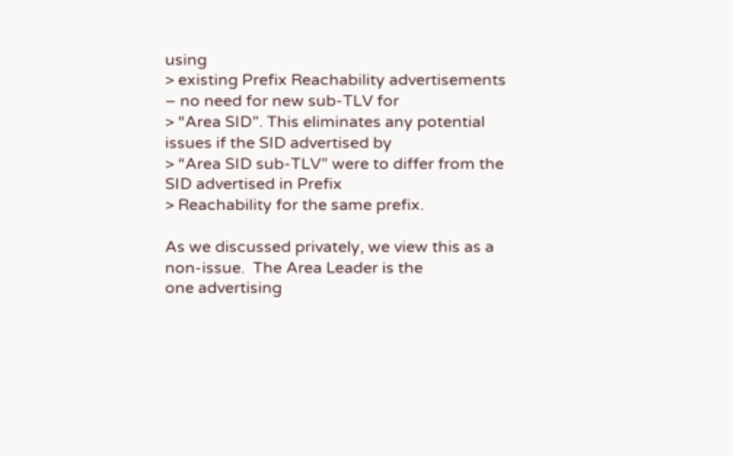using
> existing Prefix Reachability advertisements – no need for new sub-TLV for
> “Area SID”. This eliminates any potential issues if the SID advertised by
> “Area SID sub-TLV” were to differ from the SID advertised in Prefix
> Reachability for the same prefix.

As we discussed privately, we view this as a non-issue.  The Area Leader is the
one advertising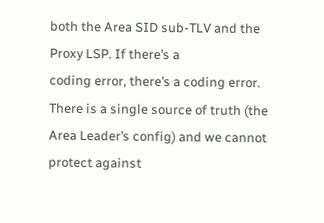both the Area SID sub-TLV and the Proxy LSP. If there’s a
coding error, there’s a coding error. There is a single source of truth (the
Area Leader’s config) and we cannot protect against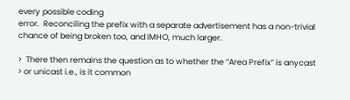every possible coding
error.  Reconciling the prefix with a separate advertisement has a non-trivial
chance of being broken too, and IMHO, much larger.

>  There then remains the question as to whether the “Area Prefix” is anycast
> or unicast i.e., is it common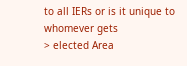to all IERs or is it unique to whomever gets
> elected Area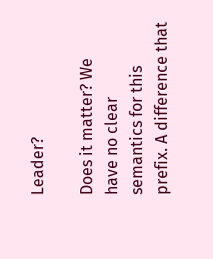Leader?

Does it matter? We have no clear semantics for this prefix. A difference that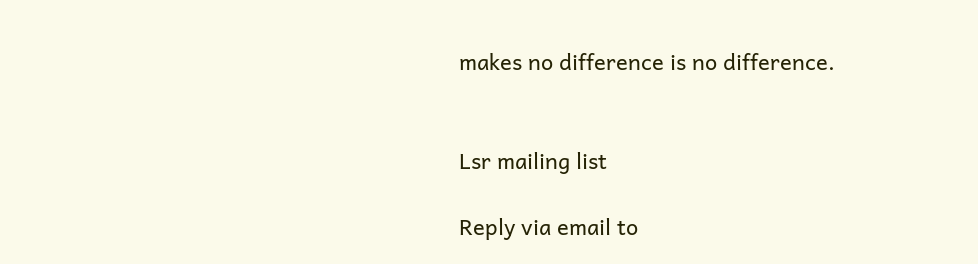makes no difference is no difference.


Lsr mailing list

Reply via email to